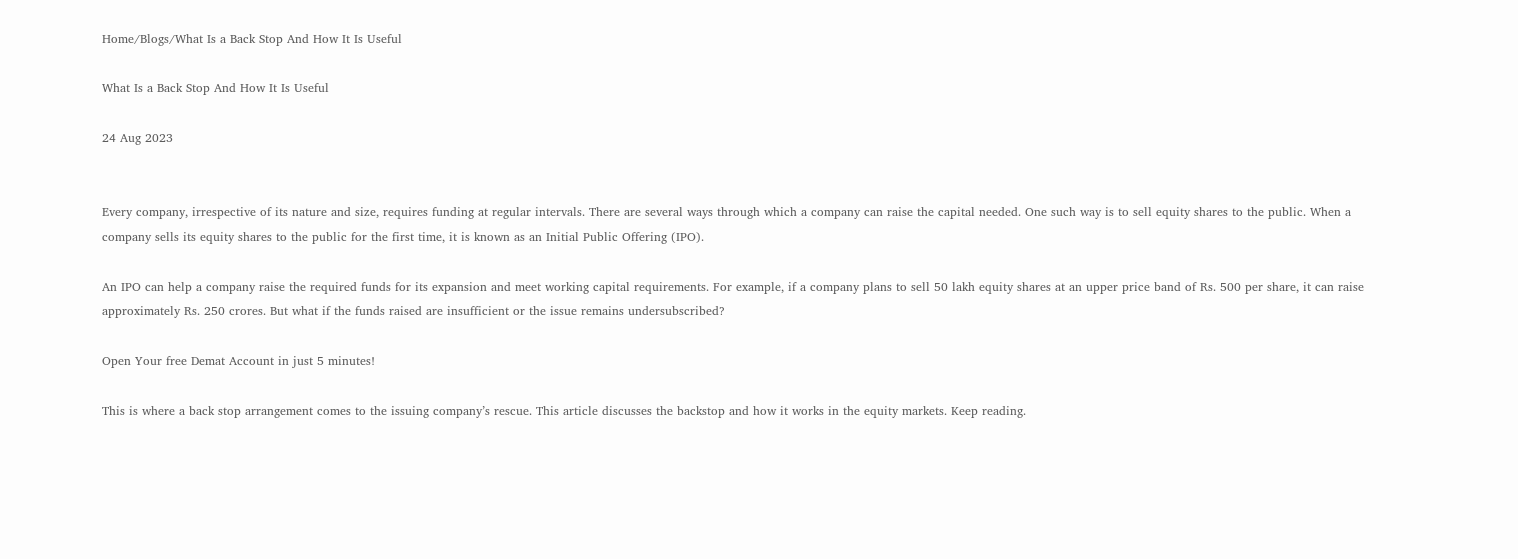Home/Blogs/What Is a Back Stop And How It Is Useful

What Is a Back Stop And How It Is Useful

24 Aug 2023


Every company, irrespective of its nature and size, requires funding at regular intervals. There are several ways through which a company can raise the capital needed. One such way is to sell equity shares to the public. When a company sells its equity shares to the public for the first time, it is known as an Initial Public Offering (IPO).

An IPO can help a company raise the required funds for its expansion and meet working capital requirements. For example, if a company plans to sell 50 lakh equity shares at an upper price band of Rs. 500 per share, it can raise approximately Rs. 250 crores. But what if the funds raised are insufficient or the issue remains undersubscribed?

Open Your free Demat Account in just 5 minutes!

This is where a back stop arrangement comes to the issuing company’s rescue. This article discusses the backstop and how it works in the equity markets. Keep reading.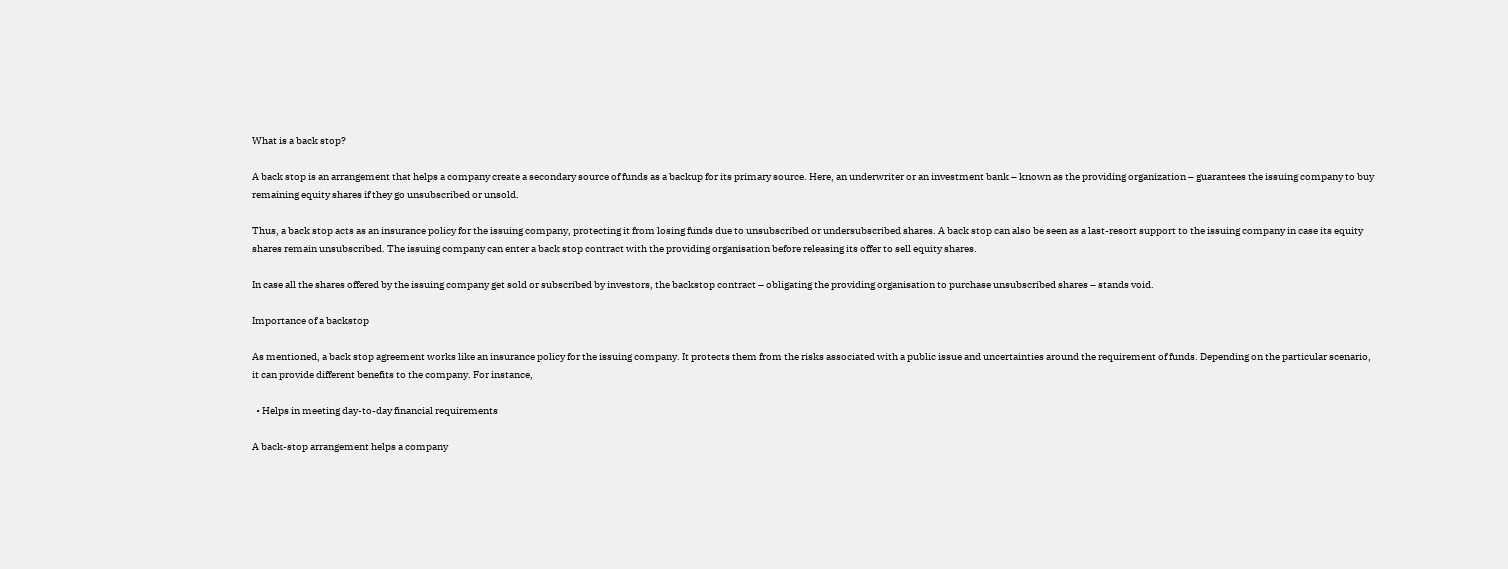What is a back stop?

A back stop is an arrangement that helps a company create a secondary source of funds as a backup for its primary source. Here, an underwriter or an investment bank – known as the providing organization – guarantees the issuing company to buy remaining equity shares if they go unsubscribed or unsold.

Thus, a back stop acts as an insurance policy for the issuing company, protecting it from losing funds due to unsubscribed or undersubscribed shares. A back stop can also be seen as a last-resort support to the issuing company in case its equity shares remain unsubscribed. The issuing company can enter a back stop contract with the providing organisation before releasing its offer to sell equity shares.

In case all the shares offered by the issuing company get sold or subscribed by investors, the backstop contract – obligating the providing organisation to purchase unsubscribed shares – stands void.

Importance of a backstop

As mentioned, a back stop agreement works like an insurance policy for the issuing company. It protects them from the risks associated with a public issue and uncertainties around the requirement of funds. Depending on the particular scenario, it can provide different benefits to the company. For instance,

  • Helps in meeting day-to-day financial requirements

A back-stop arrangement helps a company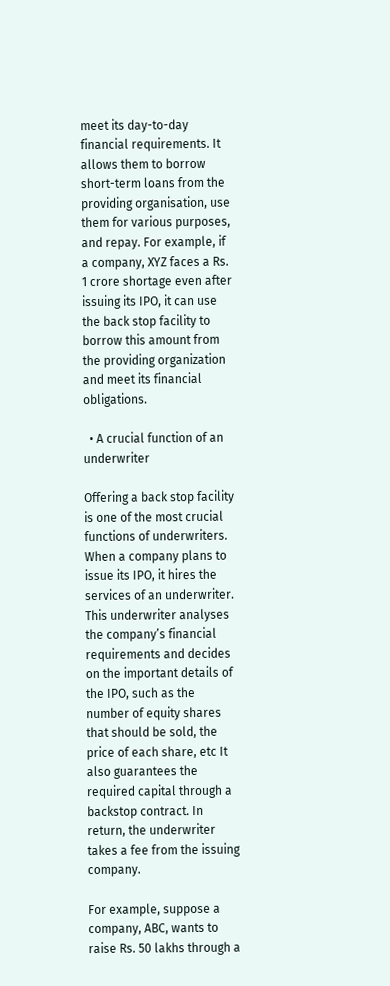meet its day-to-day financial requirements. It allows them to borrow short-term loans from the providing organisation, use them for various purposes, and repay. For example, if a company, XYZ faces a Rs. 1 crore shortage even after issuing its IPO, it can use the back stop facility to borrow this amount from the providing organization and meet its financial obligations.

  • A crucial function of an underwriter

Offering a back stop facility is one of the most crucial functions of underwriters. When a company plans to issue its IPO, it hires the services of an underwriter. This underwriter analyses the company’s financial requirements and decides on the important details of the IPO, such as the number of equity shares that should be sold, the price of each share, etc It also guarantees the required capital through a backstop contract. In return, the underwriter takes a fee from the issuing company.

For example, suppose a company, ABC, wants to raise Rs. 50 lakhs through a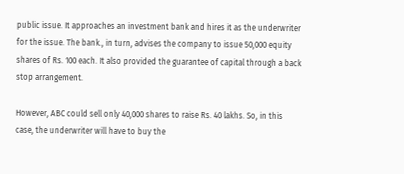public issue. It approaches an investment bank and hires it as the underwriter for the issue. The bank., in turn, advises the company to issue 50,000 equity shares of Rs. 100 each. It also provided the guarantee of capital through a back stop arrangement.

However, ABC could sell only 40,000 shares to raise Rs. 40 lakhs. So, in this case, the underwriter will have to buy the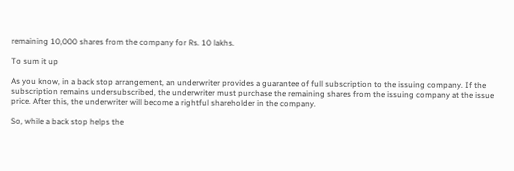remaining 10,000 shares from the company for Rs. 10 lakhs.

To sum it up

As you know, in a back stop arrangement, an underwriter provides a guarantee of full subscription to the issuing company. If the subscription remains undersubscribed, the underwriter must purchase the remaining shares from the issuing company at the issue price. After this, the underwriter will become a rightful shareholder in the company.

So, while a back stop helps the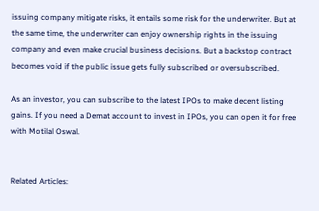issuing company mitigate risks, it entails some risk for the underwriter. But at the same time, the underwriter can enjoy ownership rights in the issuing company and even make crucial business decisions. But a backstop contract becomes void if the public issue gets fully subscribed or oversubscribed.

As an investor, you can subscribe to the latest IPOs to make decent listing gains. If you need a Demat account to invest in IPOs, you can open it for free with Motilal Oswal.


Related Articles: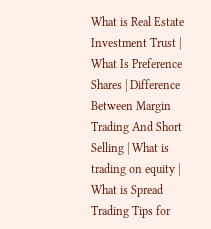What is Real Estate Investment Trust | What Is Preference Shares | Difference Between Margin Trading And Short Selling | What is trading on equity | What is Spread Trading Tips for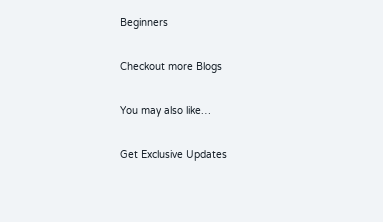Beginners

Checkout more Blogs

You may also like…

Get Exclusive Updates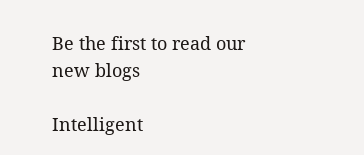Be the first to read our new blogs

Intelligent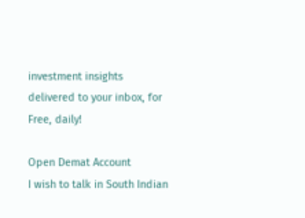investment insights delivered to your inbox, for Free, daily!

Open Demat Account
I wish to talk in South Indian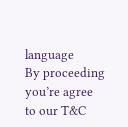language
By proceeding you’re agree to our T&C